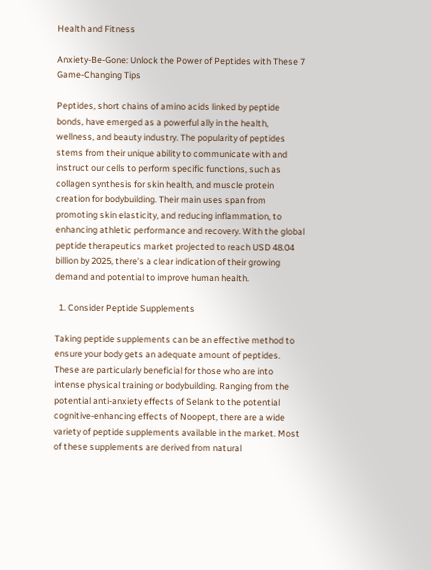Health and Fitness

Anxiety-Be-Gone: Unlock the Power of Peptides with These 7 Game-Changing Tips

Peptides, short chains of amino acids linked by peptide bonds, have emerged as a powerful ally in the health, wellness, and beauty industry. The popularity of peptides stems from their unique ability to communicate with and instruct our cells to perform specific functions, such as collagen synthesis for skin health, and muscle protein creation for bodybuilding. Their main uses span from promoting skin elasticity, and reducing inflammation, to enhancing athletic performance and recovery. With the global peptide therapeutics market projected to reach USD 48.04 billion by 2025, there’s a clear indication of their growing demand and potential to improve human health.

  1. Consider Peptide Supplements

Taking peptide supplements can be an effective method to ensure your body gets an adequate amount of peptides. These are particularly beneficial for those who are into intense physical training or bodybuilding. Ranging from the potential anti-anxiety effects of Selank to the potential cognitive-enhancing effects of Noopept, there are a wide variety of peptide supplements available in the market. Most of these supplements are derived from natural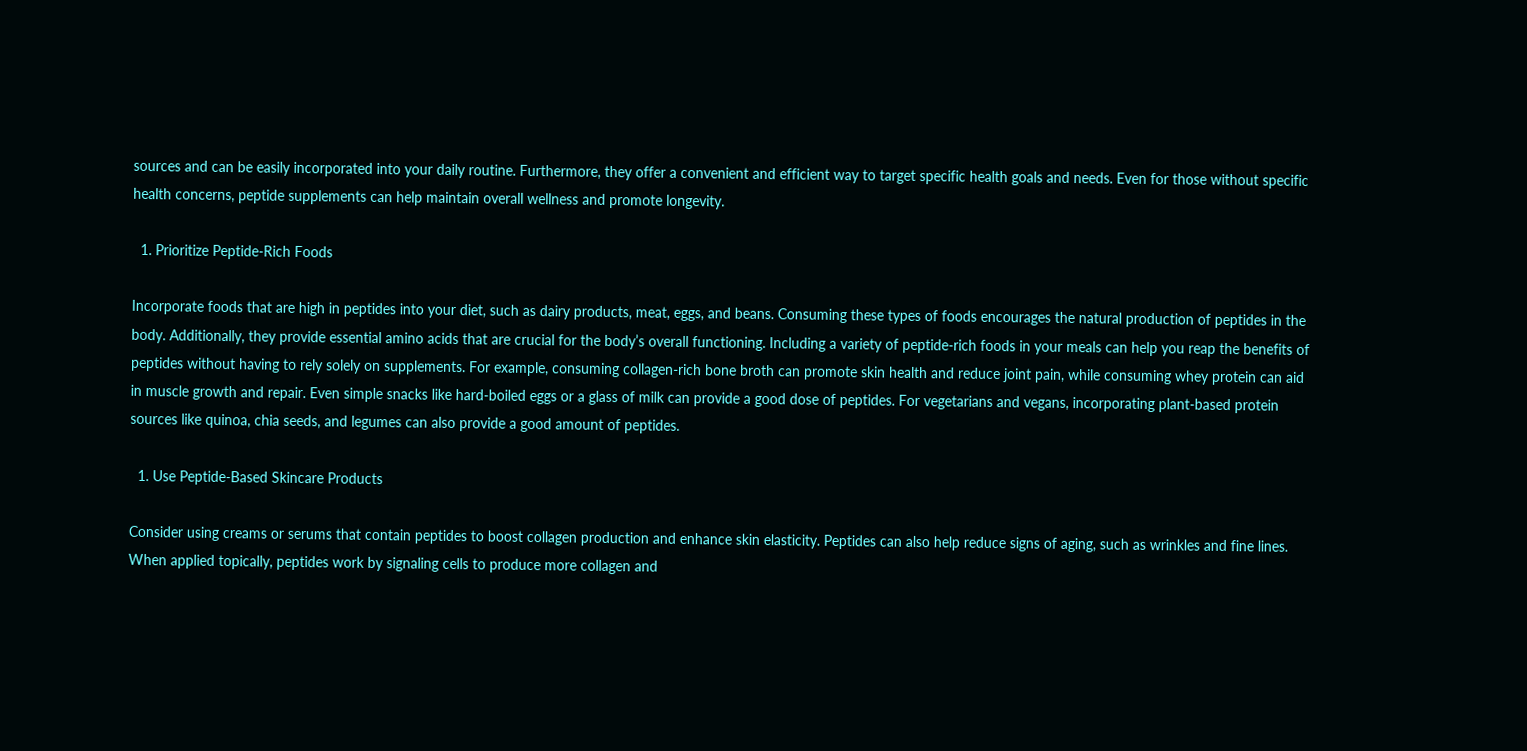sources and can be easily incorporated into your daily routine. Furthermore, they offer a convenient and efficient way to target specific health goals and needs. Even for those without specific health concerns, peptide supplements can help maintain overall wellness and promote longevity.

  1. Prioritize Peptide-Rich Foods

Incorporate foods that are high in peptides into your diet, such as dairy products, meat, eggs, and beans. Consuming these types of foods encourages the natural production of peptides in the body. Additionally, they provide essential amino acids that are crucial for the body’s overall functioning. Including a variety of peptide-rich foods in your meals can help you reap the benefits of peptides without having to rely solely on supplements. For example, consuming collagen-rich bone broth can promote skin health and reduce joint pain, while consuming whey protein can aid in muscle growth and repair. Even simple snacks like hard-boiled eggs or a glass of milk can provide a good dose of peptides. For vegetarians and vegans, incorporating plant-based protein sources like quinoa, chia seeds, and legumes can also provide a good amount of peptides.

  1. Use Peptide-Based Skincare Products

Consider using creams or serums that contain peptides to boost collagen production and enhance skin elasticity. Peptides can also help reduce signs of aging, such as wrinkles and fine lines. When applied topically, peptides work by signaling cells to produce more collagen and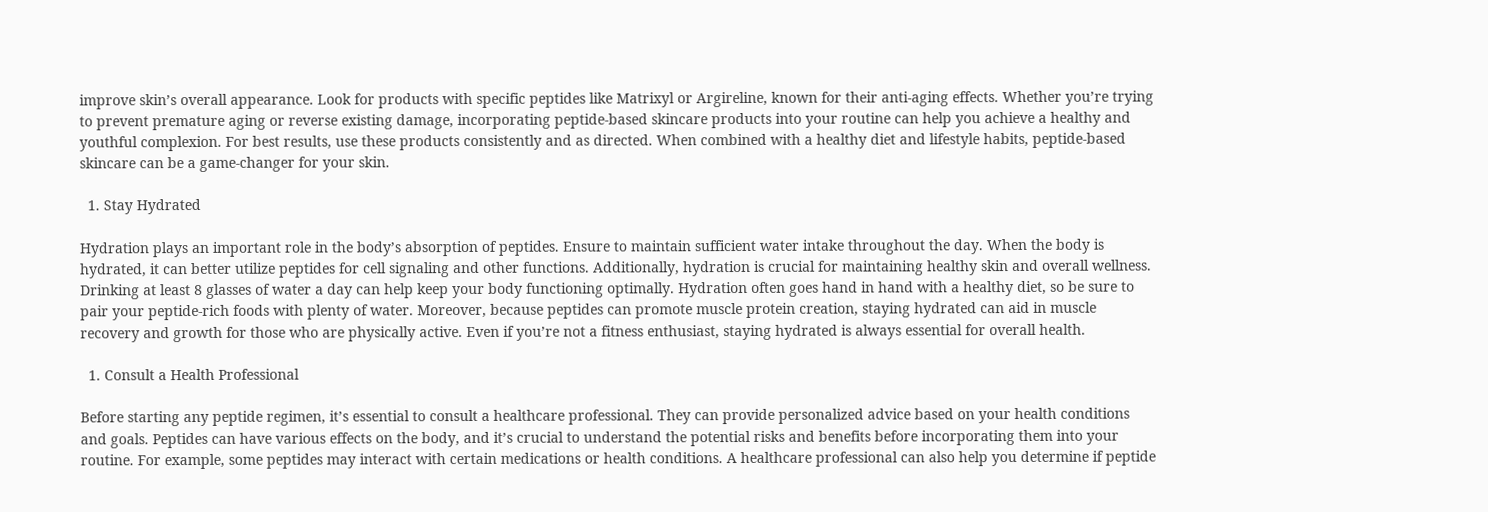improve skin’s overall appearance. Look for products with specific peptides like Matrixyl or Argireline, known for their anti-aging effects. Whether you’re trying to prevent premature aging or reverse existing damage, incorporating peptide-based skincare products into your routine can help you achieve a healthy and youthful complexion. For best results, use these products consistently and as directed. When combined with a healthy diet and lifestyle habits, peptide-based skincare can be a game-changer for your skin.

  1. Stay Hydrated

Hydration plays an important role in the body’s absorption of peptides. Ensure to maintain sufficient water intake throughout the day. When the body is hydrated, it can better utilize peptides for cell signaling and other functions. Additionally, hydration is crucial for maintaining healthy skin and overall wellness. Drinking at least 8 glasses of water a day can help keep your body functioning optimally. Hydration often goes hand in hand with a healthy diet, so be sure to pair your peptide-rich foods with plenty of water. Moreover, because peptides can promote muscle protein creation, staying hydrated can aid in muscle recovery and growth for those who are physically active. Even if you’re not a fitness enthusiast, staying hydrated is always essential for overall health.

  1. Consult a Health Professional

Before starting any peptide regimen, it’s essential to consult a healthcare professional. They can provide personalized advice based on your health conditions and goals. Peptides can have various effects on the body, and it’s crucial to understand the potential risks and benefits before incorporating them into your routine. For example, some peptides may interact with certain medications or health conditions. A healthcare professional can also help you determine if peptide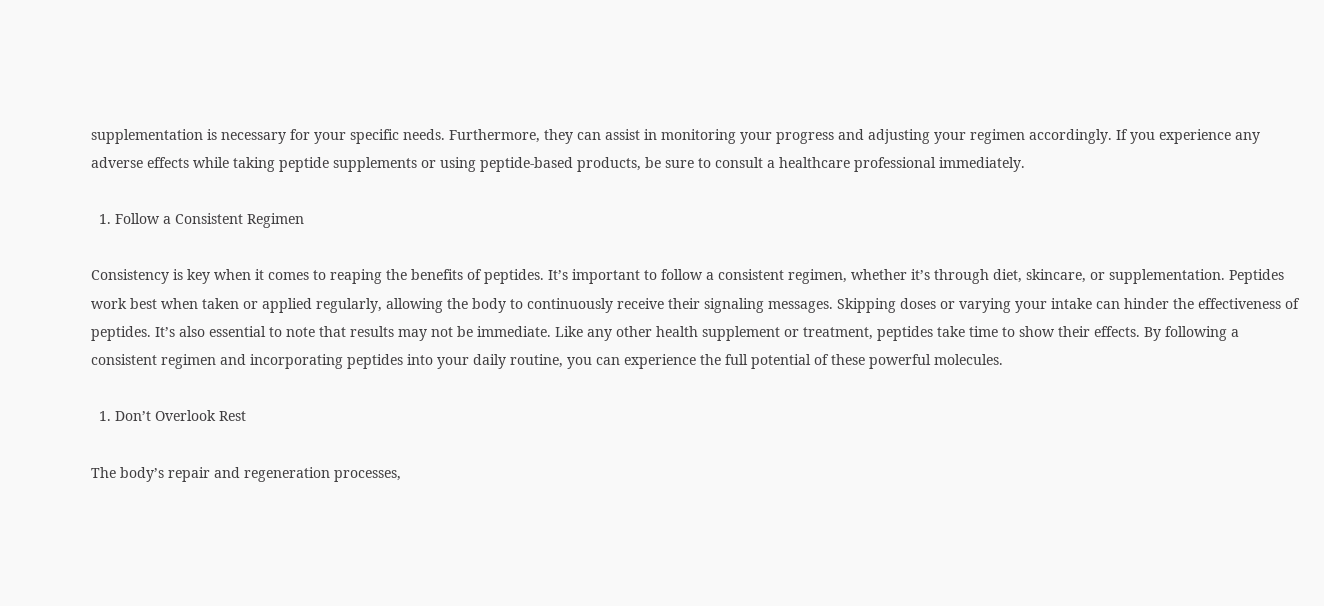supplementation is necessary for your specific needs. Furthermore, they can assist in monitoring your progress and adjusting your regimen accordingly. If you experience any adverse effects while taking peptide supplements or using peptide-based products, be sure to consult a healthcare professional immediately.

  1. Follow a Consistent Regimen

Consistency is key when it comes to reaping the benefits of peptides. It’s important to follow a consistent regimen, whether it’s through diet, skincare, or supplementation. Peptides work best when taken or applied regularly, allowing the body to continuously receive their signaling messages. Skipping doses or varying your intake can hinder the effectiveness of peptides. It’s also essential to note that results may not be immediate. Like any other health supplement or treatment, peptides take time to show their effects. By following a consistent regimen and incorporating peptides into your daily routine, you can experience the full potential of these powerful molecules.

  1. Don’t Overlook Rest

The body’s repair and regeneration processes,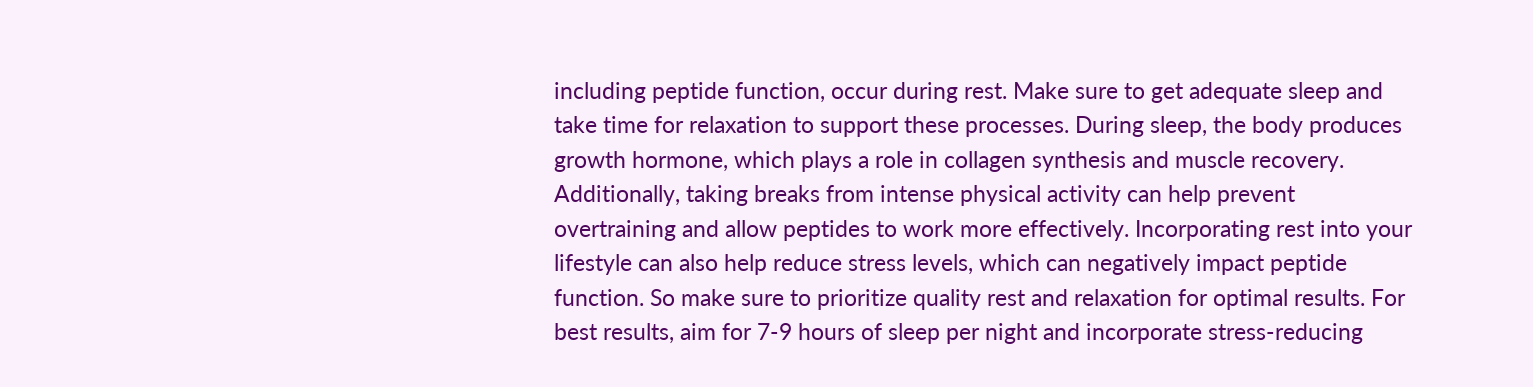including peptide function, occur during rest. Make sure to get adequate sleep and take time for relaxation to support these processes. During sleep, the body produces growth hormone, which plays a role in collagen synthesis and muscle recovery. Additionally, taking breaks from intense physical activity can help prevent overtraining and allow peptides to work more effectively. Incorporating rest into your lifestyle can also help reduce stress levels, which can negatively impact peptide function. So make sure to prioritize quality rest and relaxation for optimal results. For best results, aim for 7-9 hours of sleep per night and incorporate stress-reducing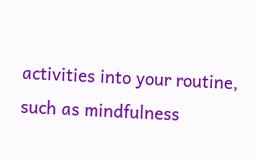activities into your routine, such as mindfulness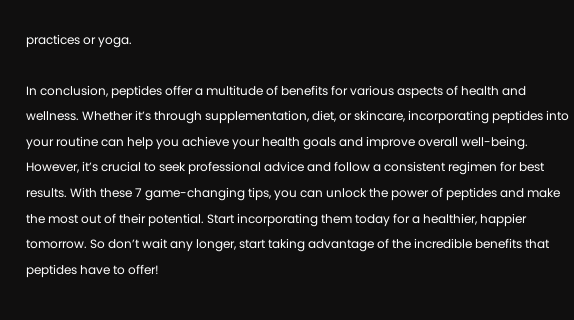practices or yoga.

In conclusion, peptides offer a multitude of benefits for various aspects of health and wellness. Whether it’s through supplementation, diet, or skincare, incorporating peptides into your routine can help you achieve your health goals and improve overall well-being. However, it’s crucial to seek professional advice and follow a consistent regimen for best results. With these 7 game-changing tips, you can unlock the power of peptides and make the most out of their potential. Start incorporating them today for a healthier, happier tomorrow. So don’t wait any longer, start taking advantage of the incredible benefits that peptides have to offer!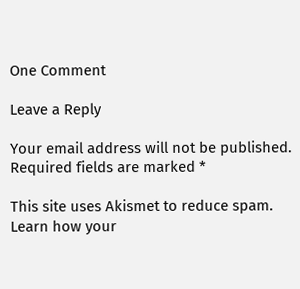One Comment

Leave a Reply

Your email address will not be published. Required fields are marked *

This site uses Akismet to reduce spam. Learn how your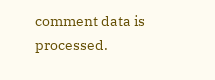comment data is processed.